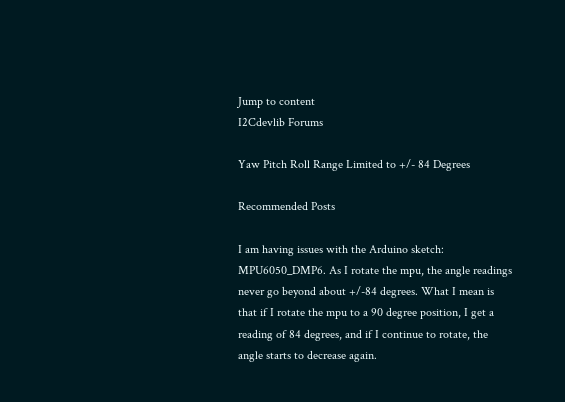Jump to content
I2Cdevlib Forums

Yaw Pitch Roll Range Limited to +/- 84 Degrees

Recommended Posts

I am having issues with the Arduino sketch: MPU6050_DMP6. As I rotate the mpu, the angle readings never go beyond about +/-84 degrees. What I mean is that if I rotate the mpu to a 90 degree position, I get a reading of 84 degrees, and if I continue to rotate, the angle starts to decrease again.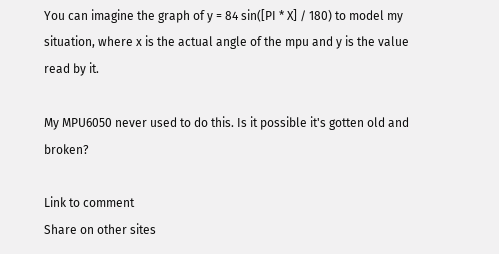You can imagine the graph of y = 84 sin([PI * X] / 180) to model my situation, where x is the actual angle of the mpu and y is the value read by it.

My MPU6050 never used to do this. Is it possible it's gotten old and broken?

Link to comment
Share on other sites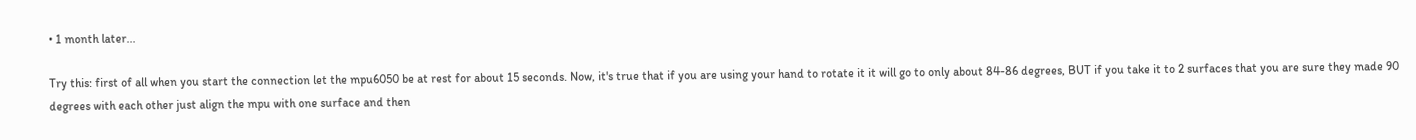• 1 month later...

Try this: first of all when you start the connection let the mpu6050 be at rest for about 15 seconds. Now, it's true that if you are using your hand to rotate it it will go to only about 84-86 degrees, BUT if you take it to 2 surfaces that you are sure they made 90 degrees with each other just align the mpu with one surface and then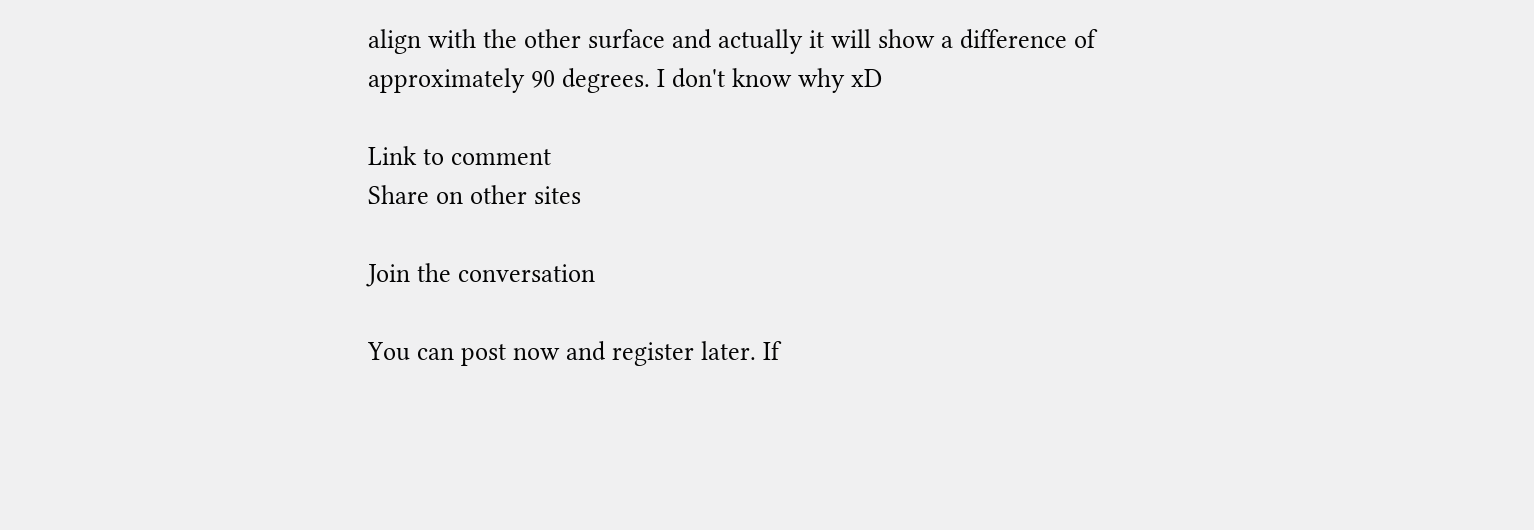align with the other surface and actually it will show a difference of approximately 90 degrees. I don't know why xD

Link to comment
Share on other sites

Join the conversation

You can post now and register later. If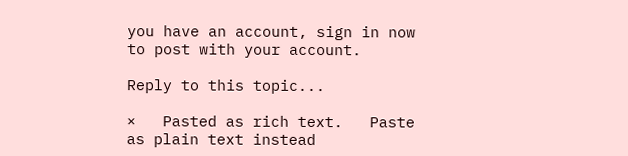you have an account, sign in now to post with your account.

Reply to this topic...

×   Pasted as rich text.   Paste as plain text instead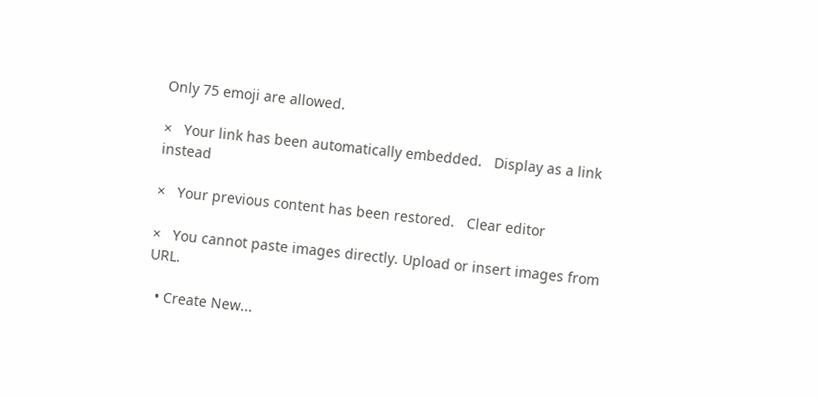Only 75 emoji are allowed.

×   Your link has been automatically embedded.   Display as a link instead

×   Your previous content has been restored.   Clear editor

×   You cannot paste images directly. Upload or insert images from URL.

  • Create New...